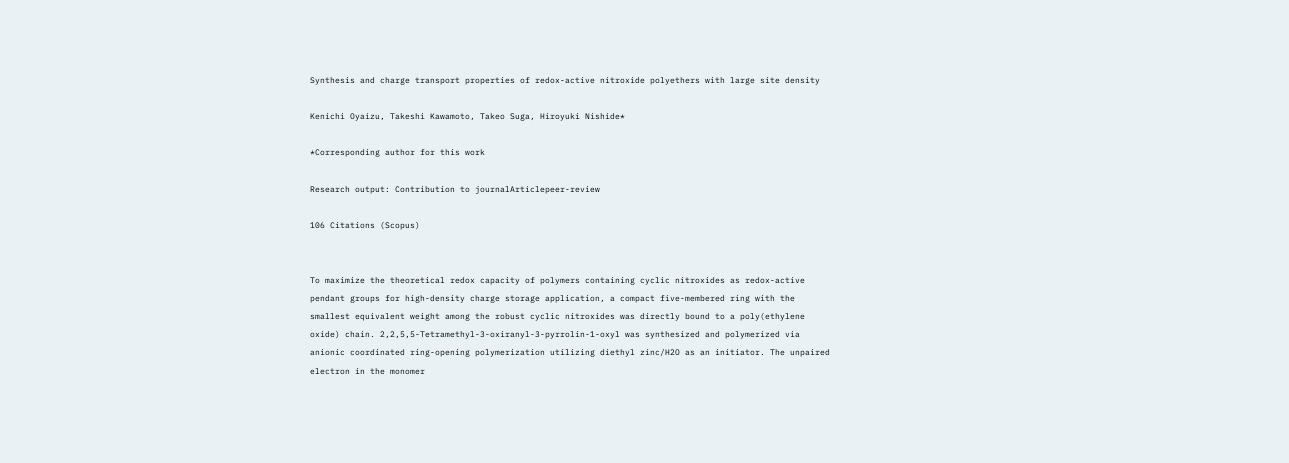Synthesis and charge transport properties of redox-active nitroxide polyethers with large site density

Kenichi Oyaizu, Takeshi Kawamoto, Takeo Suga, Hiroyuki Nishide*

*Corresponding author for this work

Research output: Contribution to journalArticlepeer-review

106 Citations (Scopus)


To maximize the theoretical redox capacity of polymers containing cyclic nitroxides as redox-active pendant groups for high-density charge storage application, a compact five-membered ring with the smallest equivalent weight among the robust cyclic nitroxides was directly bound to a poly(ethylene oxide) chain. 2,2,5,5-Tetramethyl-3-oxiranyl-3-pyrrolin-1-oxyl was synthesized and polymerized via anionic coordinated ring-opening polymerization utilizing diethyl zinc/H2O as an initiator. The unpaired electron in the monomer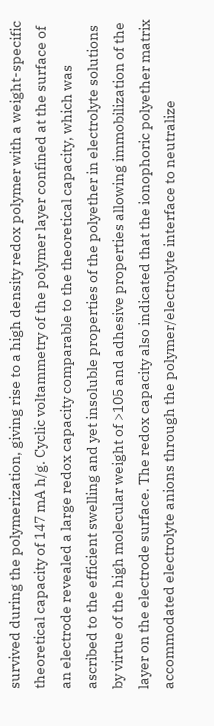survived during the polymerization, giving rise to a high density redox polymer with a weight-specific theoretical capacity of 147 mA h/g. Cyclic voltammetry of the polymer layer confined at the surface of an electrode revealed a large redox capacity comparable to the theoretical capacity, which was ascribed to the efficient swelling and yet insoluble properties of the polyether in electrolyte solutions by virtue of the high molecular weight of >105 and adhesive properties allowing immobilization of the layer on the electrode surface. The redox capacity also indicated that the ionophoric polyether matrix accommodated electrolyte anions through the polymer/electrolyte interface to neutralize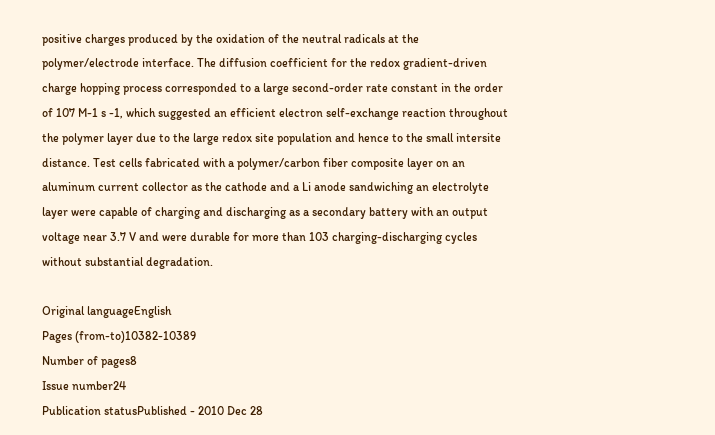positive charges produced by the oxidation of the neutral radicals at the polymer/electrode interface. The diffusion coefficient for the redox gradient-driven charge hopping process corresponded to a large second-order rate constant in the order of 107 M-1 s -1, which suggested an efficient electron self-exchange reaction throughout the polymer layer due to the large redox site population and hence to the small intersite distance. Test cells fabricated with a polymer/carbon fiber composite layer on an aluminum current collector as the cathode and a Li anode sandwiching an electrolyte layer were capable of charging and discharging as a secondary battery with an output voltage near 3.7 V and were durable for more than 103 charging-discharging cycles without substantial degradation.

Original languageEnglish
Pages (from-to)10382-10389
Number of pages8
Issue number24
Publication statusPublished - 2010 Dec 28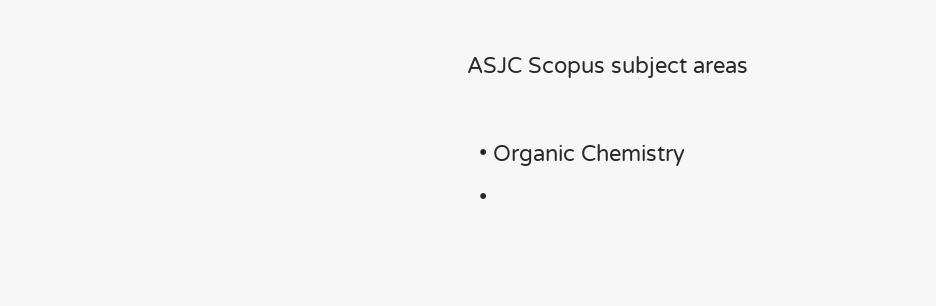ASJC Scopus subject areas

  • Organic Chemistry
  •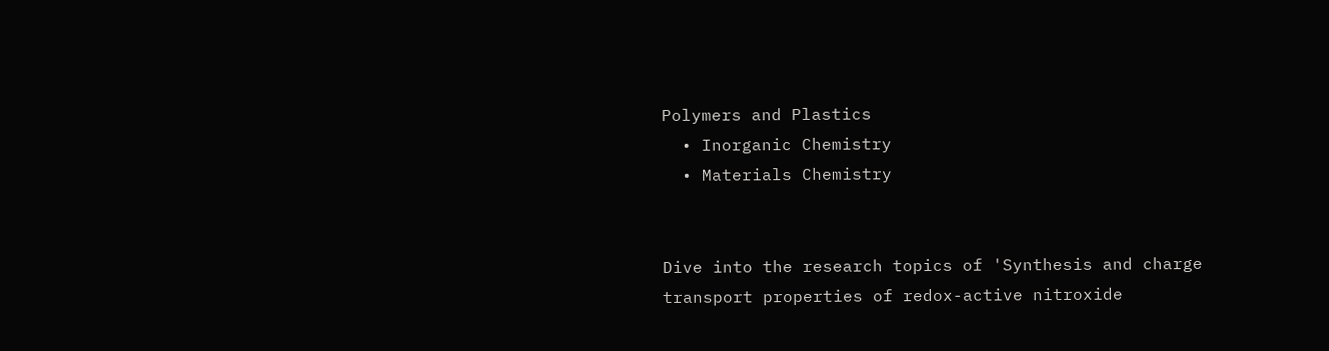Polymers and Plastics
  • Inorganic Chemistry
  • Materials Chemistry


Dive into the research topics of 'Synthesis and charge transport properties of redox-active nitroxide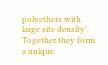polyethers with large site density'. Together they form a unique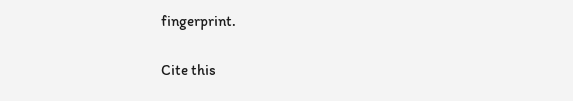fingerprint.

Cite this